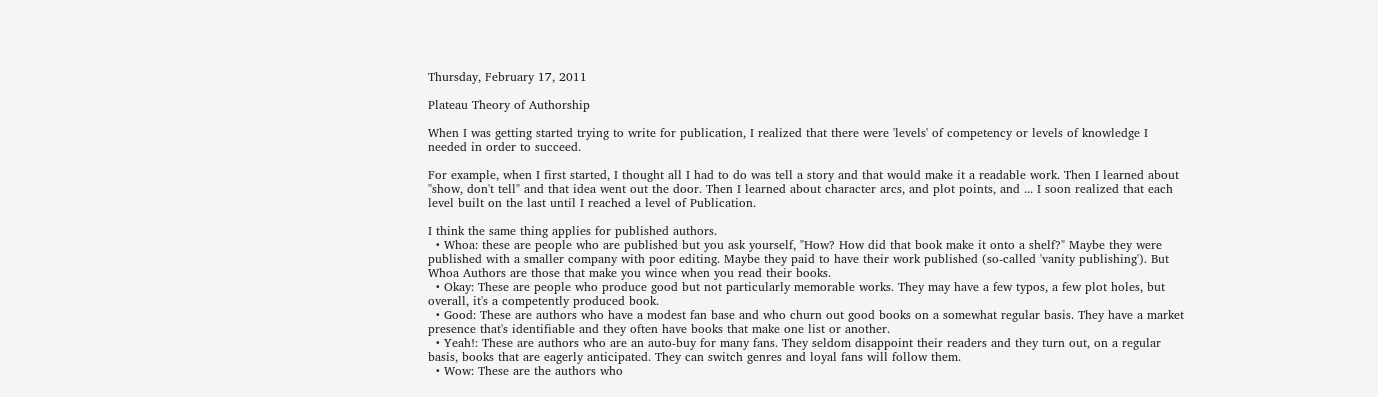Thursday, February 17, 2011

Plateau Theory of Authorship

When I was getting started trying to write for publication, I realized that there were 'levels' of competency or levels of knowledge I needed in order to succeed.

For example, when I first started, I thought all I had to do was tell a story and that would make it a readable work. Then I learned about "show, don't tell" and that idea went out the door. Then I learned about character arcs, and plot points, and ... I soon realized that each level built on the last until I reached a level of Publication.

I think the same thing applies for published authors.
  • Whoa: these are people who are published but you ask yourself, "How? How did that book make it onto a shelf?" Maybe they were published with a smaller company with poor editing. Maybe they paid to have their work published (so-called 'vanity publishing'). But Whoa Authors are those that make you wince when you read their books.
  • Okay: These are people who produce good but not particularly memorable works. They may have a few typos, a few plot holes, but overall, it's a competently produced book.
  • Good: These are authors who have a modest fan base and who churn out good books on a somewhat regular basis. They have a market presence that's identifiable and they often have books that make one list or another.
  • Yeah!: These are authors who are an auto-buy for many fans. They seldom disappoint their readers and they turn out, on a regular basis, books that are eagerly anticipated. They can switch genres and loyal fans will follow them.
  • Wow: These are the authors who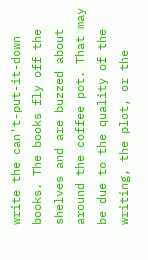write the can't-put-it-down books. The books fly off the shelves and are buzzed about around the coffee pot. That may be due to the quality of the writing, the plot, or the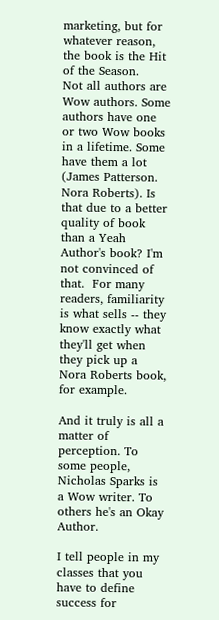marketing, but for whatever reason, the book is the Hit of the Season.
Not all authors are Wow authors. Some authors have one or two Wow books in a lifetime. Some have them a lot (James Patterson. Nora Roberts). Is that due to a better quality of book than a Yeah Author's book? I'm not convinced of that.  For many readers, familiarity is what sells -- they know exactly what they'll get when they pick up a Nora Roberts book, for example.

And it truly is all a matter of perception. To some people, Nicholas Sparks is a Wow writer. To others he's an Okay Author.

I tell people in my classes that you have to define success for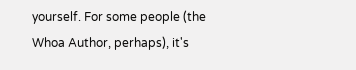yourself. For some people (the Whoa Author, perhaps), it's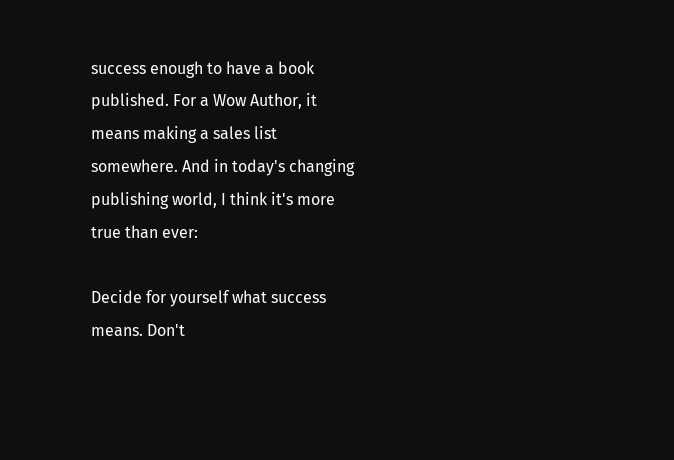success enough to have a book published. For a Wow Author, it means making a sales list somewhere. And in today's changing publishing world, I think it's more true than ever:

Decide for yourself what success means. Don't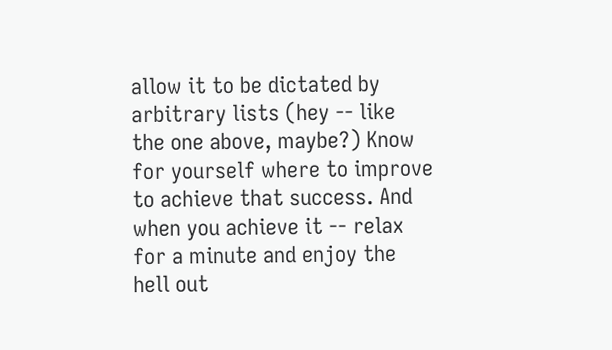allow it to be dictated by arbitrary lists (hey -- like the one above, maybe?) Know for yourself where to improve to achieve that success. And when you achieve it -- relax for a minute and enjoy the hell out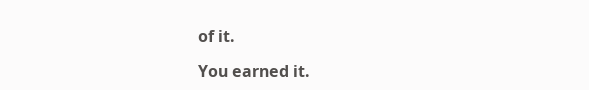of it.

You earned it.